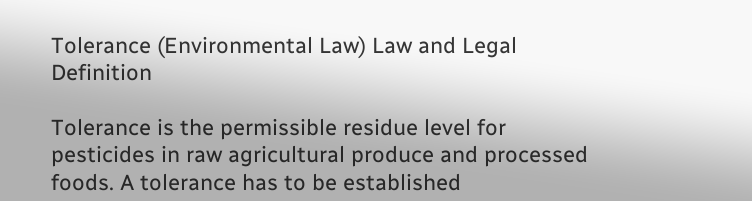Tolerance (Environmental Law) Law and Legal Definition

Tolerance is the permissible residue level for pesticides in raw agricultural produce and processed foods. A tolerance has to be established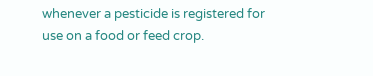whenever a pesticide is registered for use on a food or feed crop.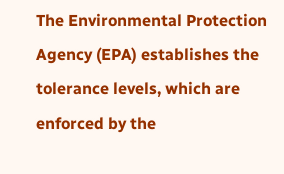The Environmental Protection Agency (EPA) establishes the tolerance levels, which are enforced by the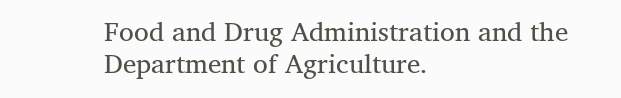Food and Drug Administration and the Department of Agriculture.